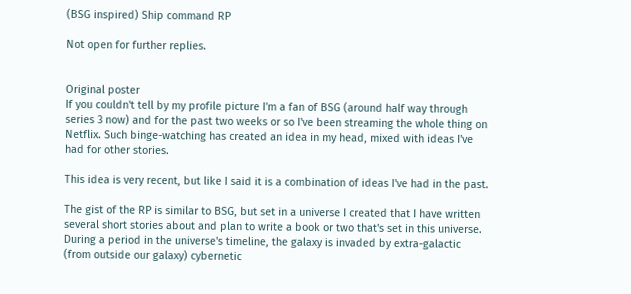(BSG inspired) Ship command RP

Not open for further replies.


Original poster
If you couldn't tell by my profile picture I'm a fan of BSG (around half way through series 3 now) and for the past two weeks or so I've been streaming the whole thing on Netflix. Such binge-watching has created an idea in my head, mixed with ideas I've had for other stories.

This idea is very recent, but like I said it is a combination of ideas I've had in the past.

The gist of the RP is similar to BSG, but set in a universe I created that I have written several short stories about and plan to write a book or two that's set in this universe. During a period in the universe's timeline, the galaxy is invaded by extra-galactic (from outside our galaxy) cybernetic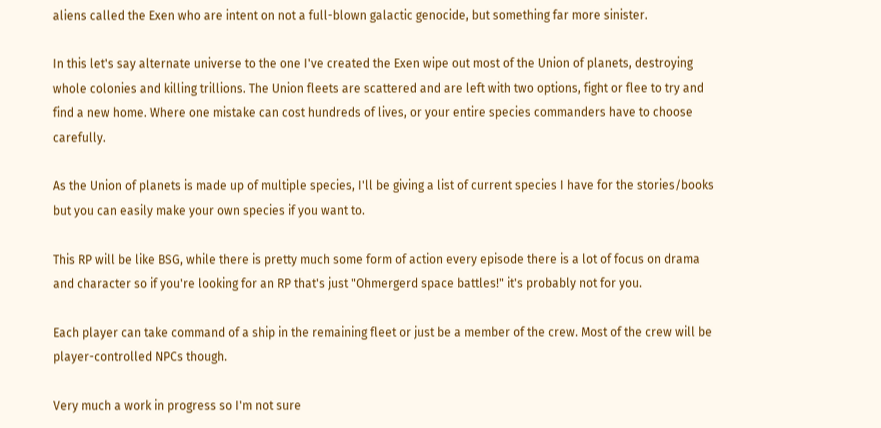aliens called the Exen who are intent on not a full-blown galactic genocide, but something far more sinister.

In this let's say alternate universe to the one I've created the Exen wipe out most of the Union of planets, destroying whole colonies and killing trillions. The Union fleets are scattered and are left with two options, fight or flee to try and find a new home. Where one mistake can cost hundreds of lives, or your entire species commanders have to choose carefully.

As the Union of planets is made up of multiple species, I'll be giving a list of current species I have for the stories/books but you can easily make your own species if you want to.

This RP will be like BSG, while there is pretty much some form of action every episode there is a lot of focus on drama and character so if you're looking for an RP that's just "Ohmergerd space battles!" it's probably not for you.

Each player can take command of a ship in the remaining fleet or just be a member of the crew. Most of the crew will be player-controlled NPCs though.

Very much a work in progress so I'm not sure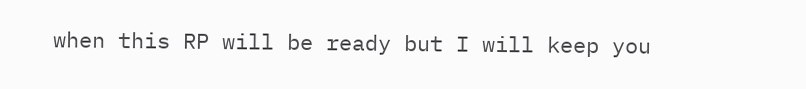when this RP will be ready but I will keep you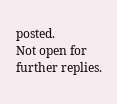posted.
Not open for further replies.